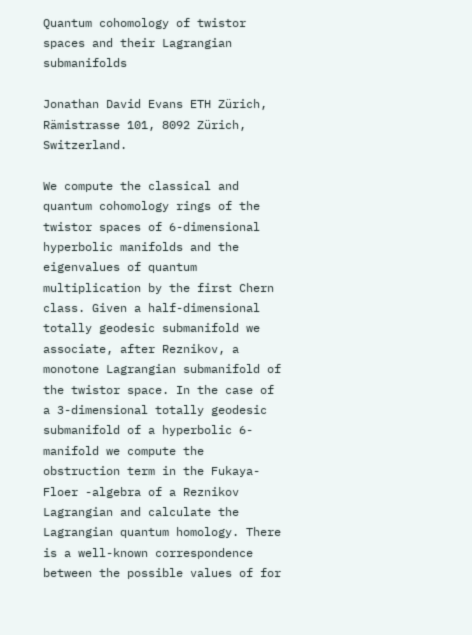Quantum cohomology of twistor spaces and their Lagrangian submanifolds

Jonathan David Evans ETH Zürich, Rämistrasse 101, 8092 Zürich, Switzerland.

We compute the classical and quantum cohomology rings of the twistor spaces of 6-dimensional hyperbolic manifolds and the eigenvalues of quantum multiplication by the first Chern class. Given a half-dimensional totally geodesic submanifold we associate, after Reznikov, a monotone Lagrangian submanifold of the twistor space. In the case of a 3-dimensional totally geodesic submanifold of a hyperbolic 6-manifold we compute the obstruction term in the Fukaya-Floer -algebra of a Reznikov Lagrangian and calculate the Lagrangian quantum homology. There is a well-known correspondence between the possible values of for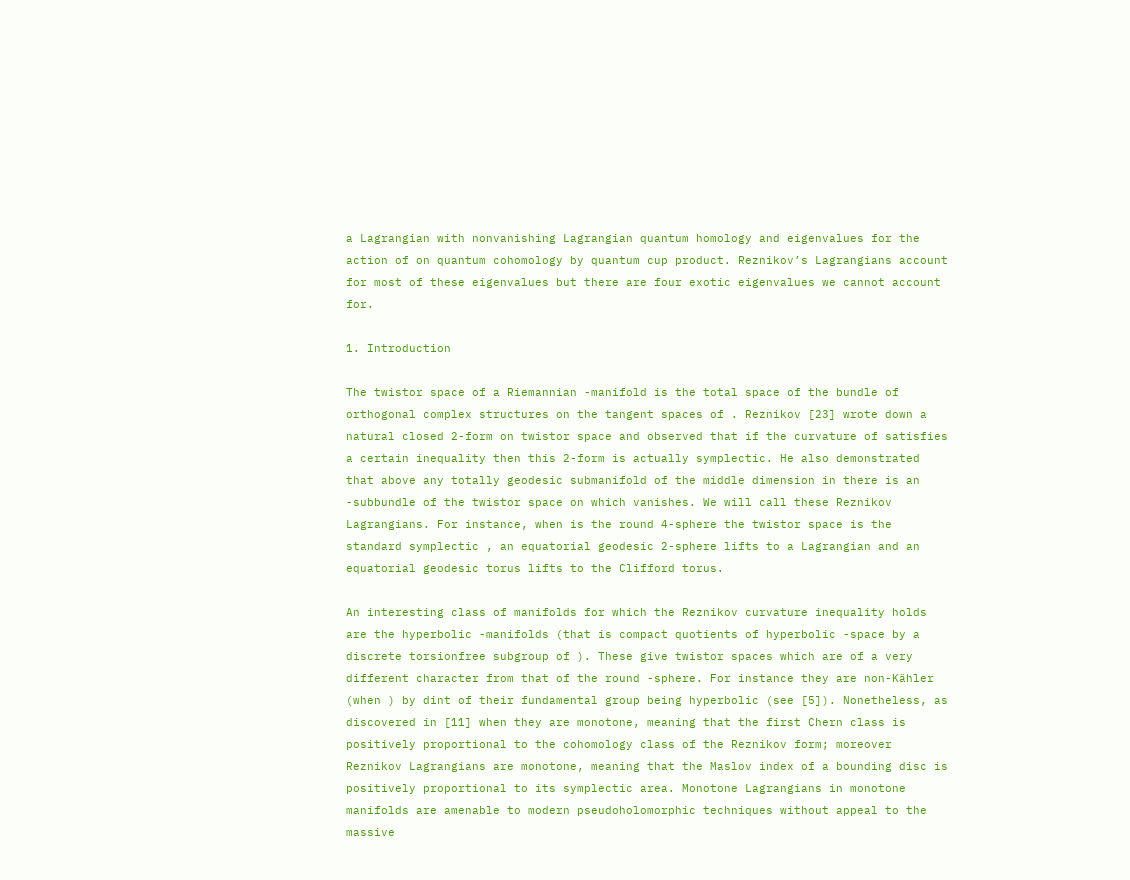a Lagrangian with nonvanishing Lagrangian quantum homology and eigenvalues for the action of on quantum cohomology by quantum cup product. Reznikov’s Lagrangians account for most of these eigenvalues but there are four exotic eigenvalues we cannot account for.

1. Introduction

The twistor space of a Riemannian -manifold is the total space of the bundle of orthogonal complex structures on the tangent spaces of . Reznikov [23] wrote down a natural closed 2-form on twistor space and observed that if the curvature of satisfies a certain inequality then this 2-form is actually symplectic. He also demonstrated that above any totally geodesic submanifold of the middle dimension in there is an -subbundle of the twistor space on which vanishes. We will call these Reznikov Lagrangians. For instance, when is the round 4-sphere the twistor space is the standard symplectic , an equatorial geodesic 2-sphere lifts to a Lagrangian and an equatorial geodesic torus lifts to the Clifford torus.

An interesting class of manifolds for which the Reznikov curvature inequality holds are the hyperbolic -manifolds (that is compact quotients of hyperbolic -space by a discrete torsionfree subgroup of ). These give twistor spaces which are of a very different character from that of the round -sphere. For instance they are non-Kähler (when ) by dint of their fundamental group being hyperbolic (see [5]). Nonetheless, as discovered in [11] when they are monotone, meaning that the first Chern class is positively proportional to the cohomology class of the Reznikov form; moreover Reznikov Lagrangians are monotone, meaning that the Maslov index of a bounding disc is positively proportional to its symplectic area. Monotone Lagrangians in monotone manifolds are amenable to modern pseudoholomorphic techniques without appeal to the massive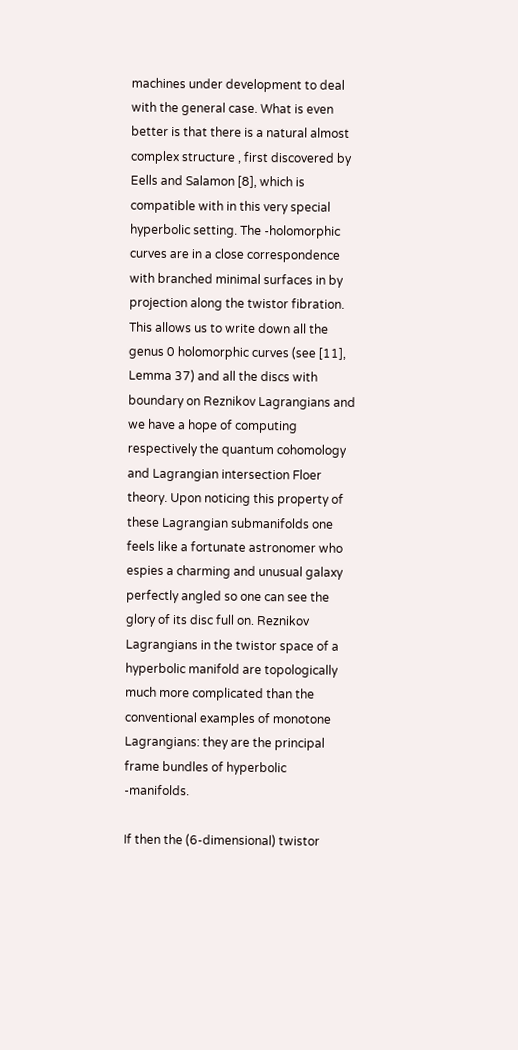machines under development to deal with the general case. What is even better is that there is a natural almost complex structure , first discovered by Eells and Salamon [8], which is compatible with in this very special hyperbolic setting. The -holomorphic curves are in a close correspondence with branched minimal surfaces in by projection along the twistor fibration. This allows us to write down all the genus 0 holomorphic curves (see [11], Lemma 37) and all the discs with boundary on Reznikov Lagrangians and we have a hope of computing respectively the quantum cohomology and Lagrangian intersection Floer theory. Upon noticing this property of these Lagrangian submanifolds one feels like a fortunate astronomer who espies a charming and unusual galaxy perfectly angled so one can see the glory of its disc full on. Reznikov Lagrangians in the twistor space of a hyperbolic manifold are topologically much more complicated than the conventional examples of monotone Lagrangians: they are the principal frame bundles of hyperbolic -manifolds.

If then the (6-dimensional) twistor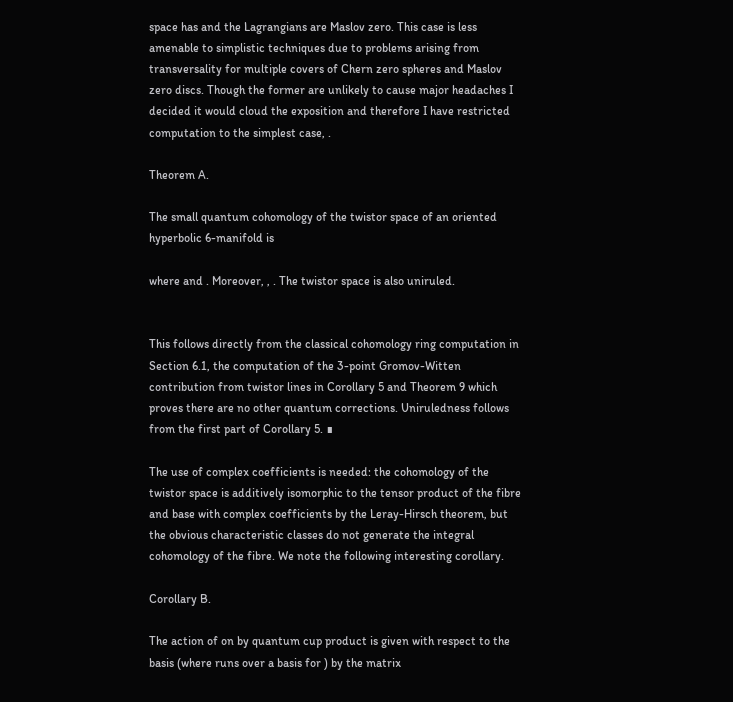space has and the Lagrangians are Maslov zero. This case is less amenable to simplistic techniques due to problems arising from transversality for multiple covers of Chern zero spheres and Maslov zero discs. Though the former are unlikely to cause major headaches I decided it would cloud the exposition and therefore I have restricted computation to the simplest case, .

Theorem A.

The small quantum cohomology of the twistor space of an oriented hyperbolic 6-manifold is

where and . Moreover, , . The twistor space is also uniruled.


This follows directly from the classical cohomology ring computation in Section 6.1, the computation of the 3-point Gromov-Witten contribution from twistor lines in Corollary 5 and Theorem 9 which proves there are no other quantum corrections. Uniruledness follows from the first part of Corollary 5. ∎

The use of complex coefficients is needed: the cohomology of the twistor space is additively isomorphic to the tensor product of the fibre and base with complex coefficients by the Leray-Hirsch theorem, but the obvious characteristic classes do not generate the integral cohomology of the fibre. We note the following interesting corollary.

Corollary B.

The action of on by quantum cup product is given with respect to the basis (where runs over a basis for ) by the matrix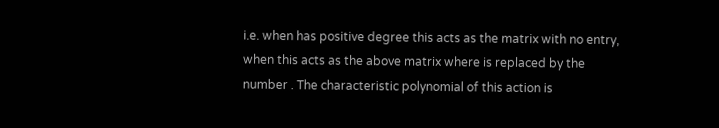i.e. when has positive degree this acts as the matrix with no entry, when this acts as the above matrix where is replaced by the number . The characteristic polynomial of this action is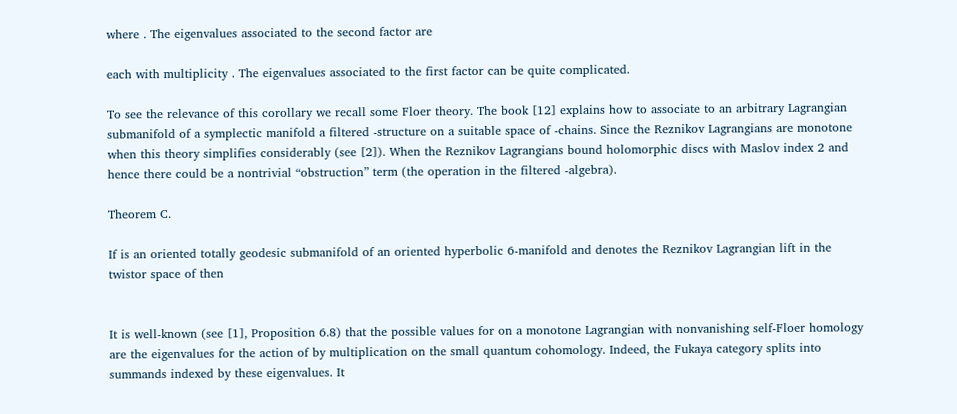where . The eigenvalues associated to the second factor are

each with multiplicity . The eigenvalues associated to the first factor can be quite complicated.

To see the relevance of this corollary we recall some Floer theory. The book [12] explains how to associate to an arbitrary Lagrangian submanifold of a symplectic manifold a filtered -structure on a suitable space of -chains. Since the Reznikov Lagrangians are monotone when this theory simplifies considerably (see [2]). When the Reznikov Lagrangians bound holomorphic discs with Maslov index 2 and hence there could be a nontrivial “obstruction” term (the operation in the filtered -algebra).

Theorem C.

If is an oriented totally geodesic submanifold of an oriented hyperbolic 6-manifold and denotes the Reznikov Lagrangian lift in the twistor space of then


It is well-known (see [1], Proposition 6.8) that the possible values for on a monotone Lagrangian with nonvanishing self-Floer homology are the eigenvalues for the action of by multiplication on the small quantum cohomology. Indeed, the Fukaya category splits into summands indexed by these eigenvalues. It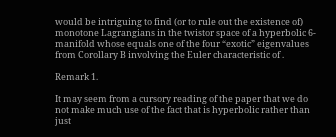would be intriguing to find (or to rule out the existence of) monotone Lagrangians in the twistor space of a hyperbolic 6-manifold whose equals one of the four “exotic” eigenvalues from Corollary B involving the Euler characteristic of .

Remark 1.

It may seem from a cursory reading of the paper that we do not make much use of the fact that is hyperbolic rather than just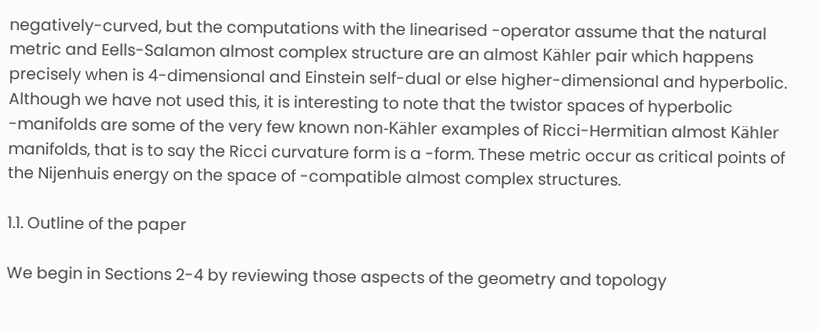negatively-curved, but the computations with the linearised -operator assume that the natural metric and Eells-Salamon almost complex structure are an almost Kähler pair which happens precisely when is 4-dimensional and Einstein self-dual or else higher-dimensional and hyperbolic. Although we have not used this, it is interesting to note that the twistor spaces of hyperbolic -manifolds are some of the very few known non-Kähler examples of Ricci-Hermitian almost Kähler manifolds, that is to say the Ricci curvature form is a -form. These metric occur as critical points of the Nijenhuis energy on the space of -compatible almost complex structures.

1.1. Outline of the paper

We begin in Sections 2-4 by reviewing those aspects of the geometry and topology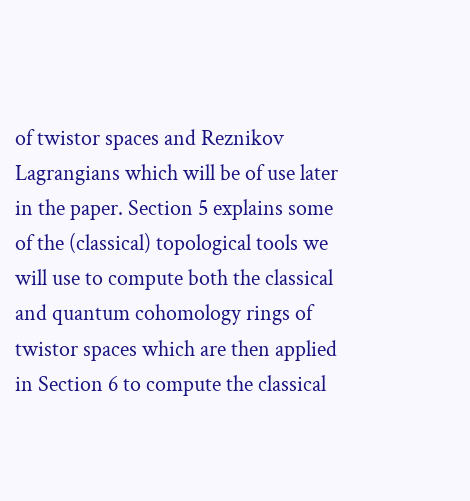of twistor spaces and Reznikov Lagrangians which will be of use later in the paper. Section 5 explains some of the (classical) topological tools we will use to compute both the classical and quantum cohomology rings of twistor spaces which are then applied in Section 6 to compute the classical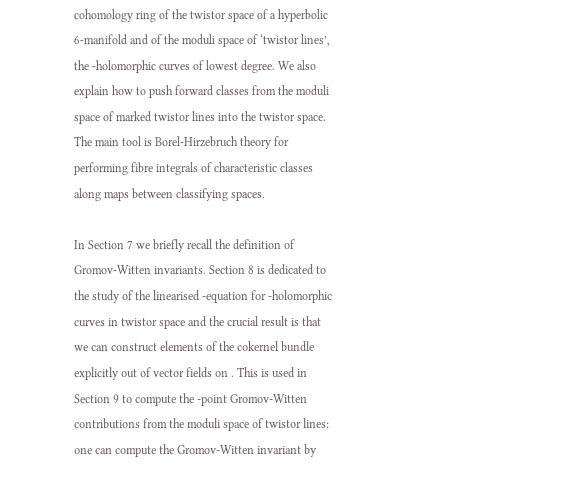cohomology ring of the twistor space of a hyperbolic 6-manifold and of the moduli space of ‘twistor lines’, the -holomorphic curves of lowest degree. We also explain how to push forward classes from the moduli space of marked twistor lines into the twistor space. The main tool is Borel-Hirzebruch theory for performing fibre integrals of characteristic classes along maps between classifying spaces.

In Section 7 we briefly recall the definition of Gromov-Witten invariants. Section 8 is dedicated to the study of the linearised -equation for -holomorphic curves in twistor space and the crucial result is that we can construct elements of the cokernel bundle explicitly out of vector fields on . This is used in Section 9 to compute the -point Gromov-Witten contributions from the moduli space of twistor lines: one can compute the Gromov-Witten invariant by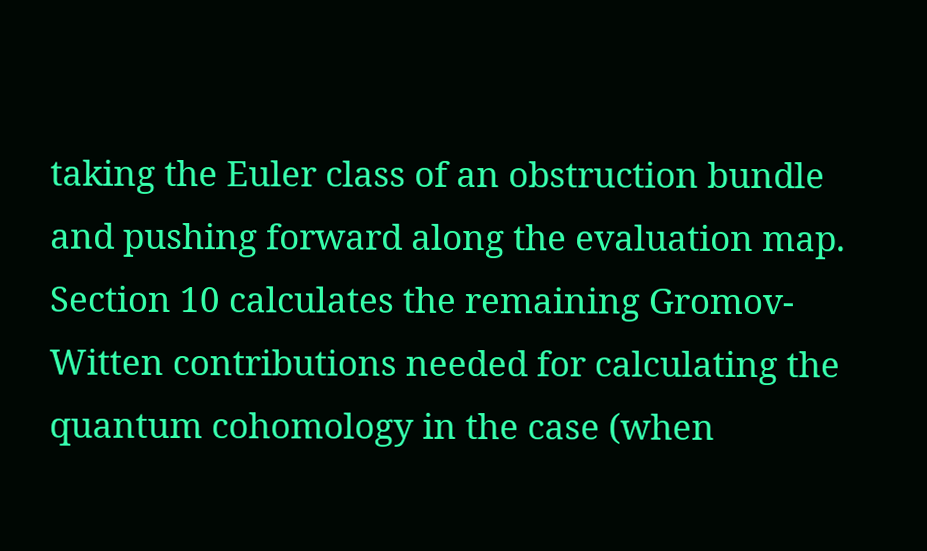taking the Euler class of an obstruction bundle and pushing forward along the evaluation map. Section 10 calculates the remaining Gromov-Witten contributions needed for calculating the quantum cohomology in the case (when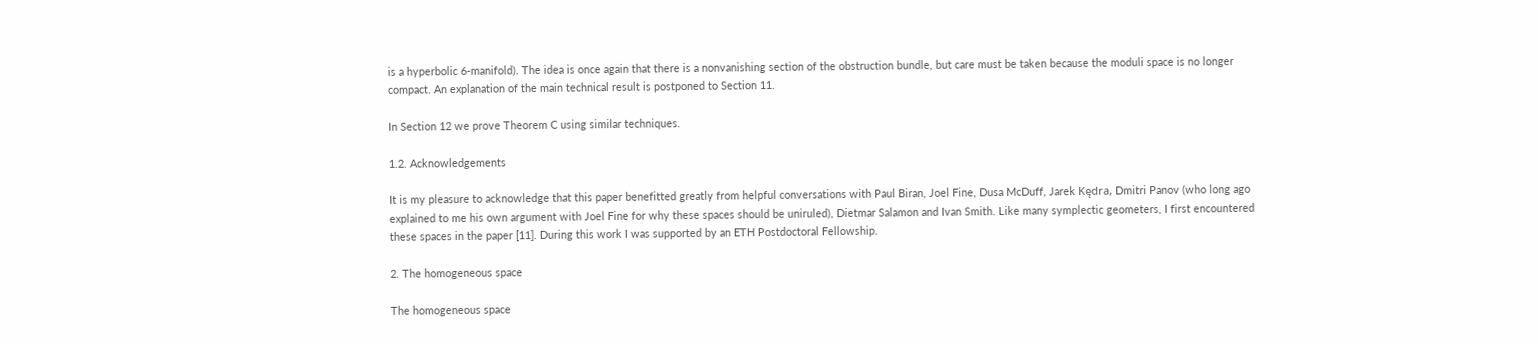is a hyperbolic 6-manifold). The idea is once again that there is a nonvanishing section of the obstruction bundle, but care must be taken because the moduli space is no longer compact. An explanation of the main technical result is postponed to Section 11.

In Section 12 we prove Theorem C using similar techniques.

1.2. Acknowledgements

It is my pleasure to acknowledge that this paper benefitted greatly from helpful conversations with Paul Biran, Joel Fine, Dusa McDuff, Jarek Kędra, Dmitri Panov (who long ago explained to me his own argument with Joel Fine for why these spaces should be uniruled), Dietmar Salamon and Ivan Smith. Like many symplectic geometers, I first encountered these spaces in the paper [11]. During this work I was supported by an ETH Postdoctoral Fellowship.

2. The homogeneous space

The homogeneous space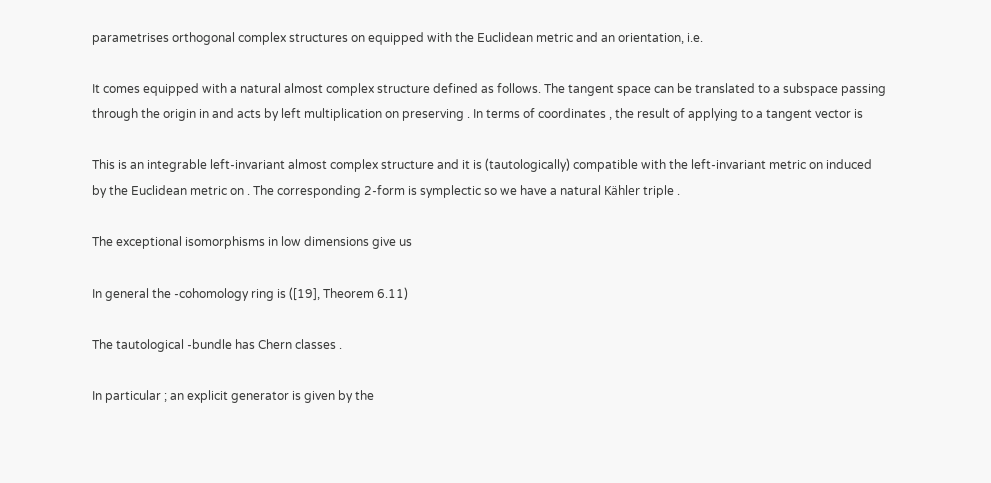parametrises orthogonal complex structures on equipped with the Euclidean metric and an orientation, i.e.

It comes equipped with a natural almost complex structure defined as follows. The tangent space can be translated to a subspace passing through the origin in and acts by left multiplication on preserving . In terms of coordinates , the result of applying to a tangent vector is

This is an integrable left-invariant almost complex structure and it is (tautologically) compatible with the left-invariant metric on induced by the Euclidean metric on . The corresponding 2-form is symplectic so we have a natural Kähler triple .

The exceptional isomorphisms in low dimensions give us

In general the -cohomology ring is ([19], Theorem 6.11)

The tautological -bundle has Chern classes .

In particular ; an explicit generator is given by the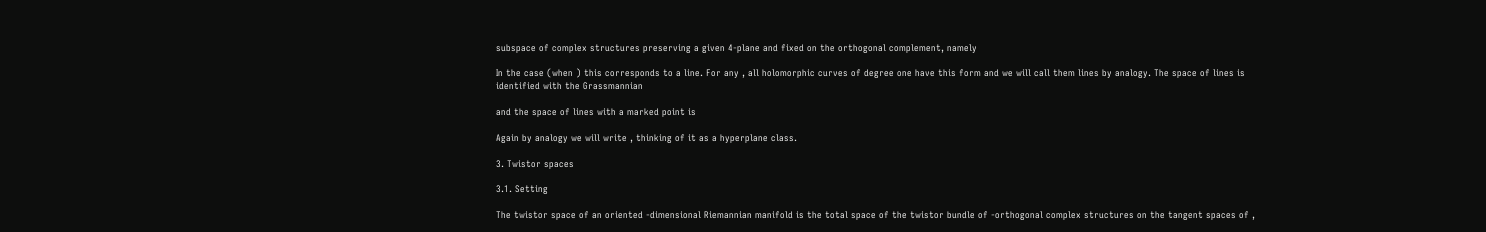subspace of complex structures preserving a given 4-plane and fixed on the orthogonal complement, namely

In the case (when ) this corresponds to a line. For any , all holomorphic curves of degree one have this form and we will call them lines by analogy. The space of lines is identified with the Grassmannian

and the space of lines with a marked point is

Again by analogy we will write , thinking of it as a hyperplane class.

3. Twistor spaces

3.1. Setting

The twistor space of an oriented -dimensional Riemannian manifold is the total space of the twistor bundle of -orthogonal complex structures on the tangent spaces of ,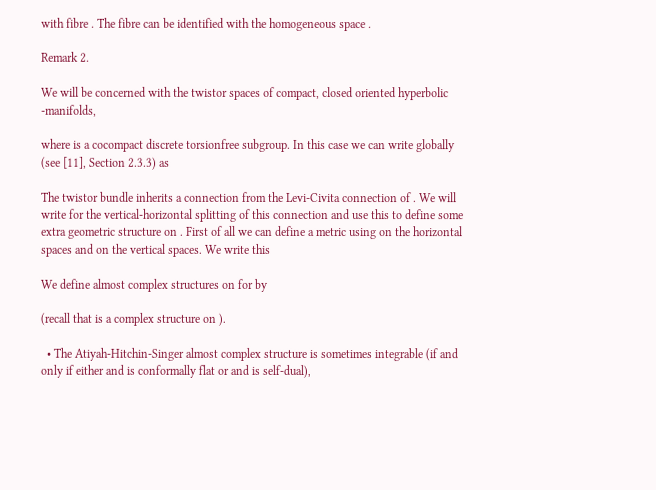with fibre . The fibre can be identified with the homogeneous space .

Remark 2.

We will be concerned with the twistor spaces of compact, closed oriented hyperbolic -manifolds,

where is a cocompact discrete torsionfree subgroup. In this case we can write globally (see [11], Section 2.3.3) as

The twistor bundle inherits a connection from the Levi-Civita connection of . We will write for the vertical-horizontal splitting of this connection and use this to define some extra geometric structure on . First of all we can define a metric using on the horizontal spaces and on the vertical spaces. We write this

We define almost complex structures on for by

(recall that is a complex structure on ).

  • The Atiyah-Hitchin-Singer almost complex structure is sometimes integrable (if and only if either and is conformally flat or and is self-dual),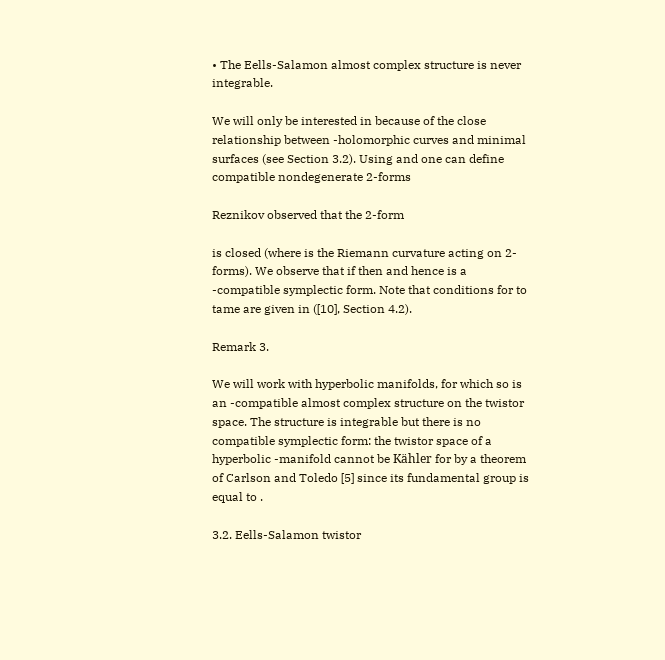• The Eells-Salamon almost complex structure is never integrable.

We will only be interested in because of the close relationship between -holomorphic curves and minimal surfaces (see Section 3.2). Using and one can define compatible nondegenerate 2-forms

Reznikov observed that the 2-form

is closed (where is the Riemann curvature acting on 2-forms). We observe that if then and hence is a -compatible symplectic form. Note that conditions for to tame are given in ([10], Section 4.2).

Remark 3.

We will work with hyperbolic manifolds, for which so is an -compatible almost complex structure on the twistor space. The structure is integrable but there is no compatible symplectic form: the twistor space of a hyperbolic -manifold cannot be Kähler for by a theorem of Carlson and Toledo [5] since its fundamental group is equal to .

3.2. Eells-Salamon twistor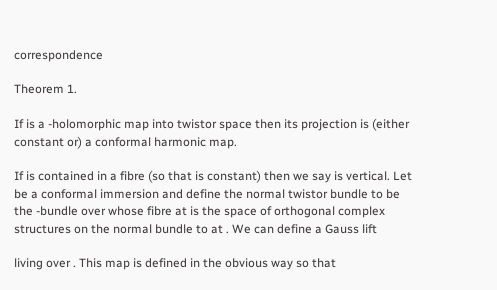correspondence

Theorem 1.

If is a -holomorphic map into twistor space then its projection is (either constant or) a conformal harmonic map.

If is contained in a fibre (so that is constant) then we say is vertical. Let be a conformal immersion and define the normal twistor bundle to be the -bundle over whose fibre at is the space of orthogonal complex structures on the normal bundle to at . We can define a Gauss lift

living over . This map is defined in the obvious way so that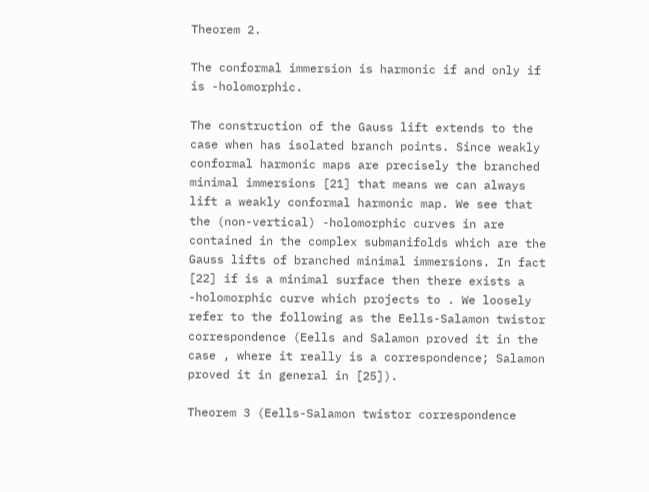Theorem 2.

The conformal immersion is harmonic if and only if is -holomorphic.

The construction of the Gauss lift extends to the case when has isolated branch points. Since weakly conformal harmonic maps are precisely the branched minimal immersions [21] that means we can always lift a weakly conformal harmonic map. We see that the (non-vertical) -holomorphic curves in are contained in the complex submanifolds which are the Gauss lifts of branched minimal immersions. In fact [22] if is a minimal surface then there exists a -holomorphic curve which projects to . We loosely refer to the following as the Eells-Salamon twistor correspondence (Eells and Salamon proved it in the case , where it really is a correspondence; Salamon proved it in general in [25]).

Theorem 3 (Eells-Salamon twistor correspondence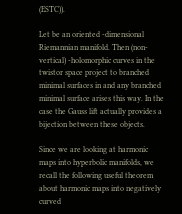(ESTC)).

Let be an oriented -dimensional Riemannian manifold. Then (non-vertical) -holomorphic curves in the twistor space project to branched minimal surfaces in and any branched minimal surface arises this way. In the case the Gauss lift actually provides a bijection between these objects.

Since we are looking at harmonic maps into hyperbolic manifolds, we recall the following useful theorem about harmonic maps into negatively curved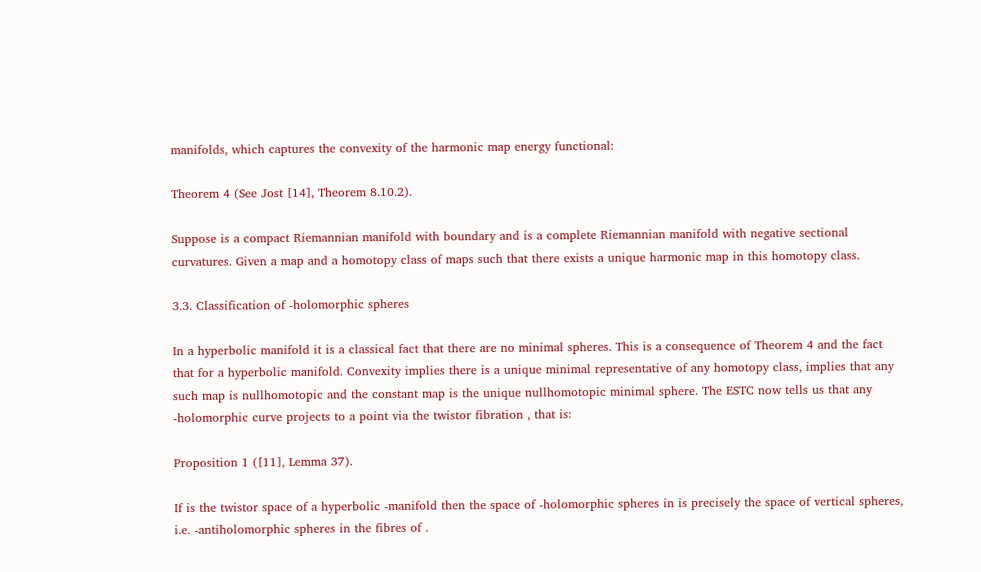manifolds, which captures the convexity of the harmonic map energy functional:

Theorem 4 (See Jost [14], Theorem 8.10.2).

Suppose is a compact Riemannian manifold with boundary and is a complete Riemannian manifold with negative sectional curvatures. Given a map and a homotopy class of maps such that there exists a unique harmonic map in this homotopy class.

3.3. Classification of -holomorphic spheres

In a hyperbolic manifold it is a classical fact that there are no minimal spheres. This is a consequence of Theorem 4 and the fact that for a hyperbolic manifold. Convexity implies there is a unique minimal representative of any homotopy class, implies that any such map is nullhomotopic and the constant map is the unique nullhomotopic minimal sphere. The ESTC now tells us that any -holomorphic curve projects to a point via the twistor fibration , that is:

Proposition 1 ([11], Lemma 37).

If is the twistor space of a hyperbolic -manifold then the space of -holomorphic spheres in is precisely the space of vertical spheres, i.e. -antiholomorphic spheres in the fibres of .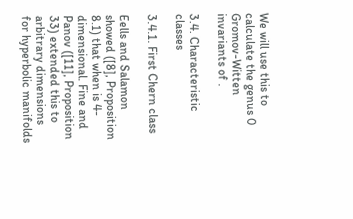We will use this to calculate the genus 0 Gromov-Witten invariants of .

3.4. Characteristic classes

3.4.1. First Chern class

Eells and Salamon showed ([8], Proposition 8.1) that when is 4-dimensional. Fine and Panov ([11], Proposition 33) extended this to arbitrary dimensions for hyperbolic manifolds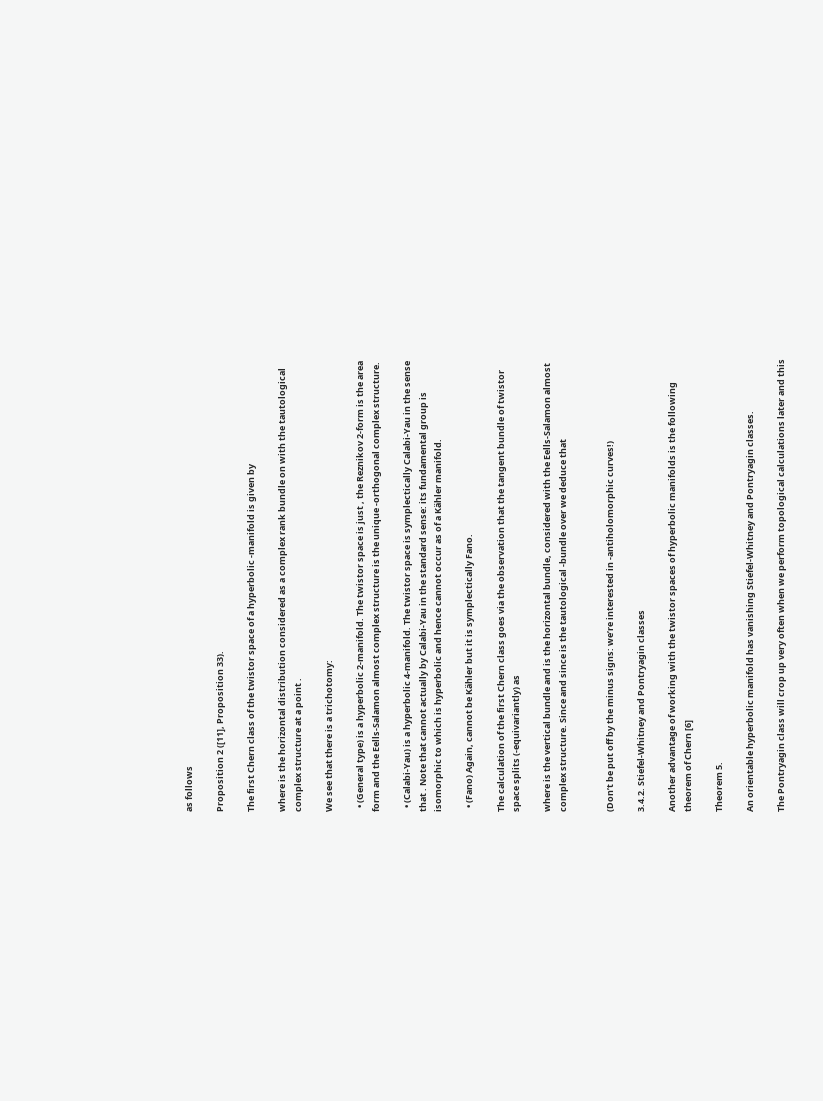as follows

Proposition 2 ([11], Proposition 33).

The first Chern class of the twistor space of a hyperbolic -manifold is given by

where is the horizontal distribution considered as a complex rank bundle on with the tautological complex structure at a point .

We see that there is a trichotomy:

  • (General type) is a hyperbolic 2-manifold. The twistor space is just , the Reznikov 2-form is the area form and the Eells-Salamon almost complex structure is the unique -orthogonal complex structure.

  • (Calabi-Yau) is a hyperbolic 4-manifold. The twistor space is symplectically Calabi-Yau in the sense that . Note that cannot actually by Calabi-Yau in the standard sense: its fundamental group is isomorphic to which is hyperbolic and hence cannot occur as of a Kähler manifold.

  • (Fano) Again, cannot be Kähler but it is symplectically Fano.

The calculation of the first Chern class goes via the observation that the tangent bundle of twistor space splits (-equivariantly) as

where is the vertical bundle and is the horizontal bundle, considered with the Eells-Salamon almost complex structure. Since and since is the tautological -bundle over we deduce that


(Don’t be put off by the minus signs: we’re interested in -antiholomorphic curves!)

3.4.2. Stiefel-Whitney and Pontryagin classes

Another advantage of working with the twistor spaces of hyperbolic manifolds is the following theorem of Chern [6]

Theorem 5.

An orientable hyperbolic manifold has vanishing Stiefel-Whitney and Pontryagin classes.

The Pontryagin class will crop up very often when we perform topological calculations later and this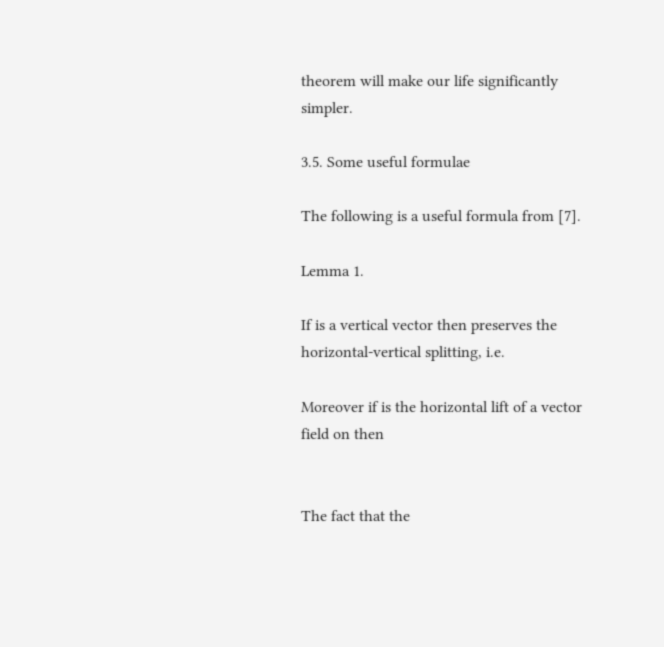theorem will make our life significantly simpler.

3.5. Some useful formulae

The following is a useful formula from [7].

Lemma 1.

If is a vertical vector then preserves the horizontal-vertical splitting, i.e.

Moreover if is the horizontal lift of a vector field on then


The fact that the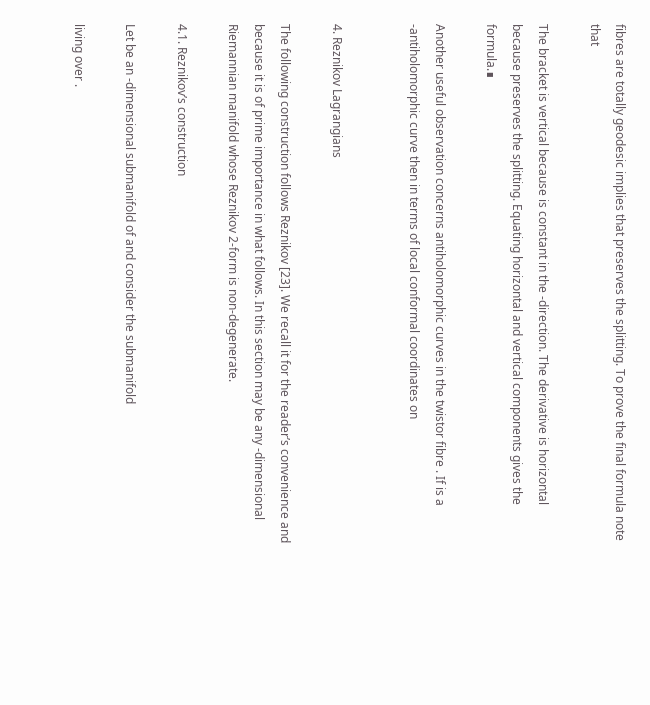fibres are totally geodesic implies that preserves the splitting. To prove the final formula note that

The bracket is vertical because is constant in the -direction. The derivative is horizontal because preserves the splitting. Equating horizontal and vertical components gives the formula.∎

Another useful observation concerns antiholomorphic curves in the twistor fibre . If is a -antiholomorphic curve then in terms of local conformal coordinates on


4. Reznikov Lagrangians

The following construction follows Reznikov [23]. We recall it for the reader’s convenience and because it is of prime importance in what follows. In this section may be any -dimensional Riemannian manifold whose Reznikov 2-form is non-degenerate.

4.1. Reznikov’s construction

Let be an -dimensional submanifold of and consider the submanifold

living over .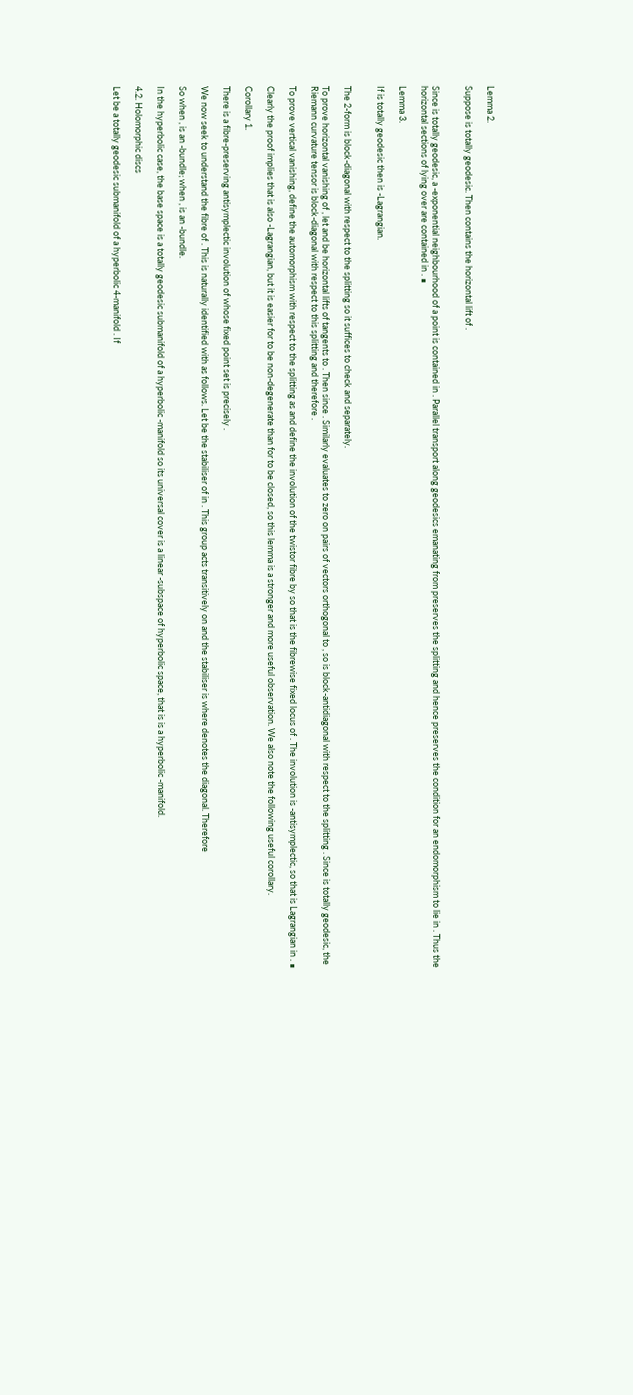Lemma 2.

Suppose is totally geodesic. Then contains the horizontal lift of .


Since is totally geodesic, a -exponential neighbourhood of a point is contained in . Parallel transport along geodesics emanating from preserves the splitting and hence preserves the condition for an endomorphism to lie in . Thus the horizontal sections of lying over are contained in . ∎

Lemma 3.

If is totally geodesic then is -Lagrangian.


The 2-form is block-diagonal with respect to the splitting so it suffices to check and separately.

To prove horizontal vanishing of , let and be horizontal lifts of tangents to . Then since . Similarly evaluates to zero on pairs of vectors orthogonal to , so is block-antidiagonal with respect to the splitting . Since is totally geodesic, the Riemann curvature tensor is block-diagonal with respect to this splitting and therefore .

To prove vertical vanishing, define the automorphism with respect to the splitting as and define the involution of the twistor fibre by so that is the fibrewise fixed locus of . The involution is -antisymplectic, so that is Lagrangian in . ∎

Clearly the proof implies that is also -Lagrangian, but it is easier for to be non-degenerate than for to be closed, so this lemma is a stronger and more useful observation. We also note the following useful corollary.

Corollary 1.

There is a fibre-preserving antisymplectic involution of whose fixed point set is precisely .

We now seek to understand the fibre of . This is naturally identified with as follows. Let be the stabiliser of in . This group acts transitively on and the stabiliser is where denotes the diagonal. Therefore

So when , is an -bundle; when , is an -bundle.

In the hyperbolic case, the base space is a totally geodesic submanifold of a hyperbolic -manifold so its universal cover is a linear -subspace of hyperbolic space, that is is a hyperbolic -manifold.

4.2. Holomorphic discs

Let be a totally geodesic submanifold of a hyperbolic 4-manifold . If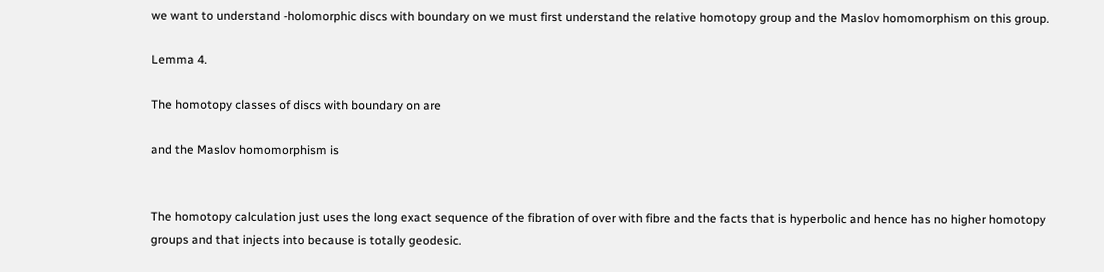we want to understand -holomorphic discs with boundary on we must first understand the relative homotopy group and the Maslov homomorphism on this group.

Lemma 4.

The homotopy classes of discs with boundary on are

and the Maslov homomorphism is


The homotopy calculation just uses the long exact sequence of the fibration of over with fibre and the facts that is hyperbolic and hence has no higher homotopy groups and that injects into because is totally geodesic.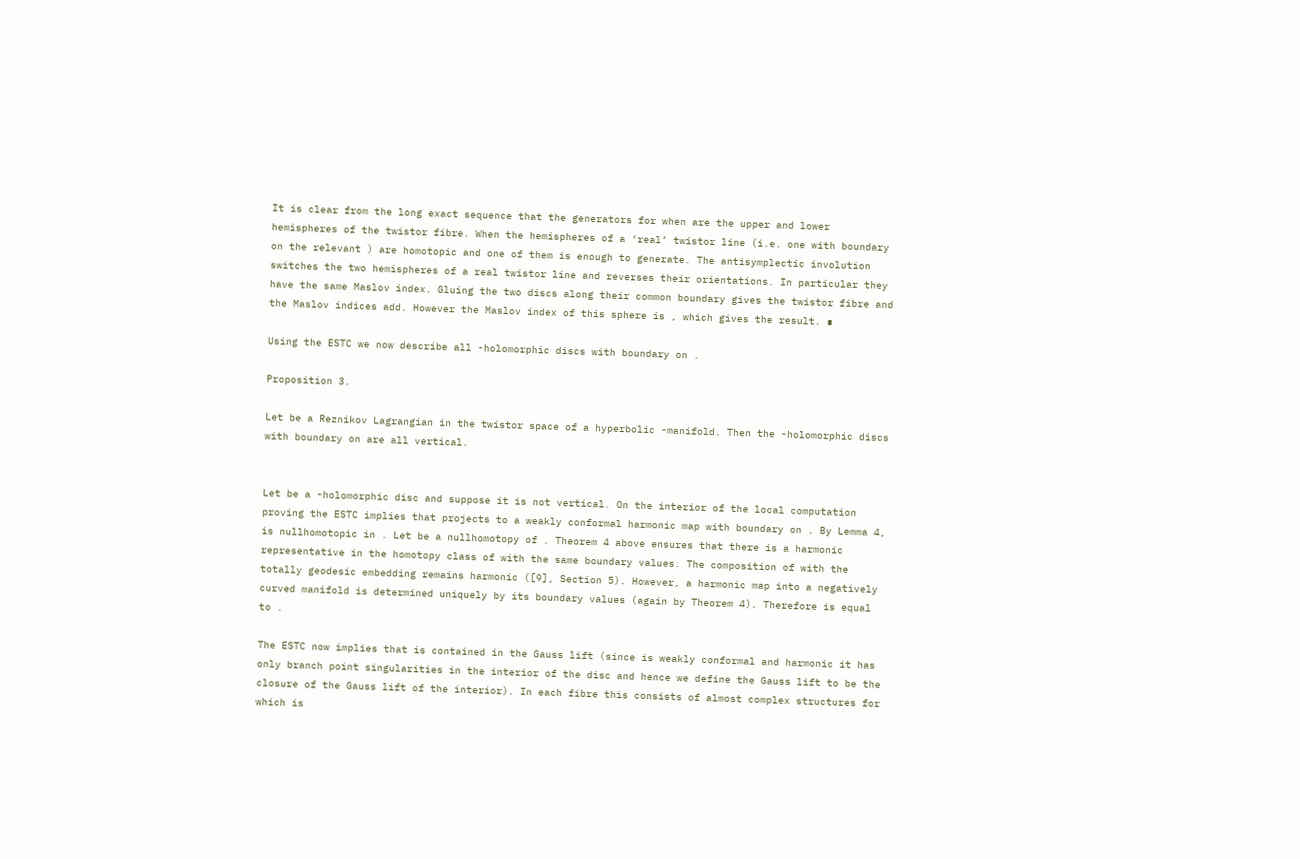It is clear from the long exact sequence that the generators for when are the upper and lower hemispheres of the twistor fibre. When the hemispheres of a ‘real’ twistor line (i.e. one with boundary on the relevant ) are homotopic and one of them is enough to generate. The antisymplectic involution switches the two hemispheres of a real twistor line and reverses their orientations. In particular they have the same Maslov index. Gluing the two discs along their common boundary gives the twistor fibre and the Maslov indices add. However the Maslov index of this sphere is , which gives the result. ∎

Using the ESTC we now describe all -holomorphic discs with boundary on .

Proposition 3.

Let be a Reznikov Lagrangian in the twistor space of a hyperbolic -manifold. Then the -holomorphic discs with boundary on are all vertical.


Let be a -holomorphic disc and suppose it is not vertical. On the interior of the local computation proving the ESTC implies that projects to a weakly conformal harmonic map with boundary on . By Lemma 4, is nullhomotopic in . Let be a nullhomotopy of . Theorem 4 above ensures that there is a harmonic representative in the homotopy class of with the same boundary values. The composition of with the totally geodesic embedding remains harmonic ([9], Section 5). However, a harmonic map into a negatively curved manifold is determined uniquely by its boundary values (again by Theorem 4). Therefore is equal to .

The ESTC now implies that is contained in the Gauss lift (since is weakly conformal and harmonic it has only branch point singularities in the interior of the disc and hence we define the Gauss lift to be the closure of the Gauss lift of the interior). In each fibre this consists of almost complex structures for which is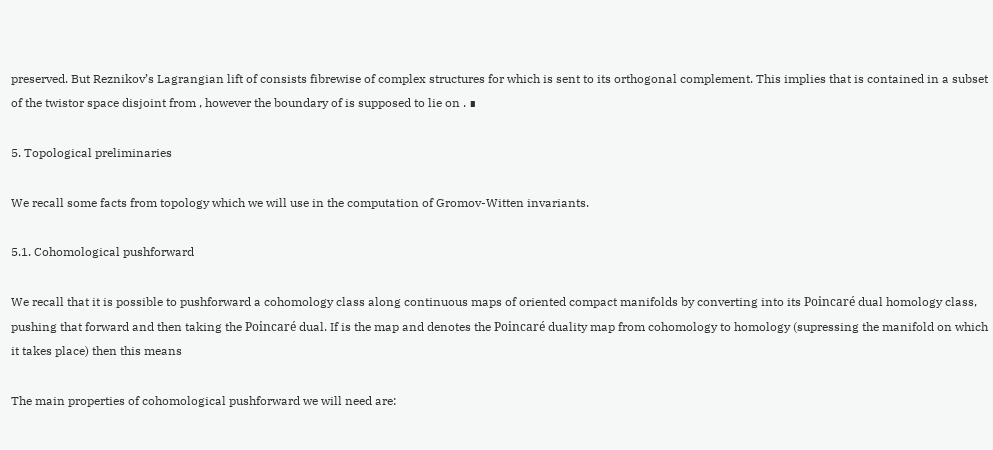preserved. But Reznikov’s Lagrangian lift of consists fibrewise of complex structures for which is sent to its orthogonal complement. This implies that is contained in a subset of the twistor space disjoint from , however the boundary of is supposed to lie on . ∎

5. Topological preliminaries

We recall some facts from topology which we will use in the computation of Gromov-Witten invariants.

5.1. Cohomological pushforward

We recall that it is possible to pushforward a cohomology class along continuous maps of oriented compact manifolds by converting into its Poincaré dual homology class, pushing that forward and then taking the Poincaré dual. If is the map and denotes the Poincaré duality map from cohomology to homology (supressing the manifold on which it takes place) then this means

The main properties of cohomological pushforward we will need are: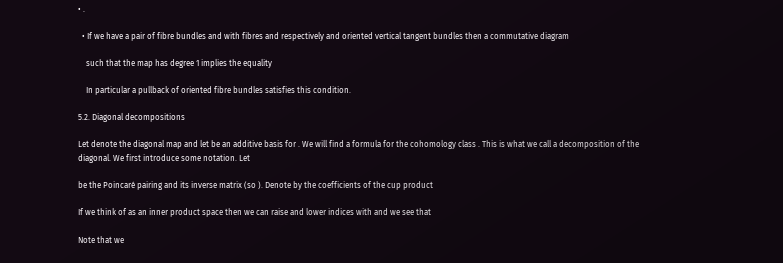• .

  • If we have a pair of fibre bundles and with fibres and respectively and oriented vertical tangent bundles then a commutative diagram

    such that the map has degree 1 implies the equality

    In particular a pullback of oriented fibre bundles satisfies this condition.

5.2. Diagonal decompositions

Let denote the diagonal map and let be an additive basis for . We will find a formula for the cohomology class . This is what we call a decomposition of the diagonal. We first introduce some notation. Let

be the Poincaré pairing and its inverse matrix (so ). Denote by the coefficients of the cup product

If we think of as an inner product space then we can raise and lower indices with and we see that

Note that we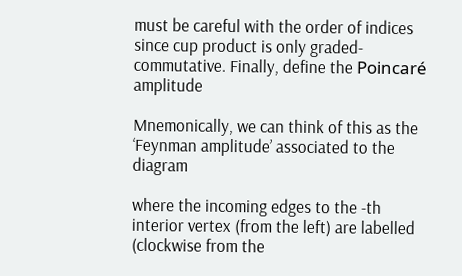must be careful with the order of indices since cup product is only graded-commutative. Finally, define the Poincaré amplitude

Mnemonically, we can think of this as the ‘Feynman amplitude’ associated to the diagram

where the incoming edges to the -th interior vertex (from the left) are labelled (clockwise from the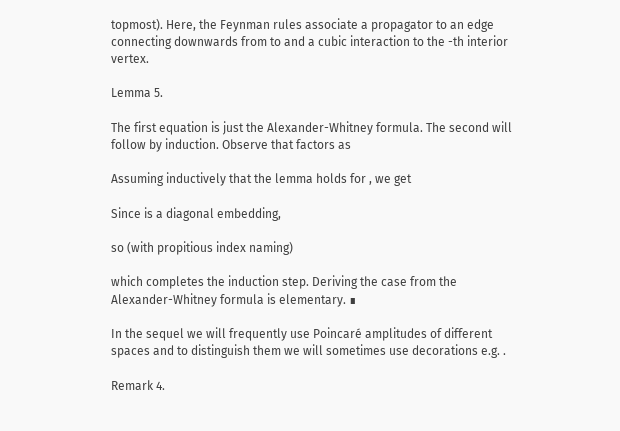topmost). Here, the Feynman rules associate a propagator to an edge connecting downwards from to and a cubic interaction to the -th interior vertex.

Lemma 5.

The first equation is just the Alexander-Whitney formula. The second will follow by induction. Observe that factors as

Assuming inductively that the lemma holds for , we get

Since is a diagonal embedding,

so (with propitious index naming)

which completes the induction step. Deriving the case from the Alexander-Whitney formula is elementary. ∎

In the sequel we will frequently use Poincaré amplitudes of different spaces and to distinguish them we will sometimes use decorations e.g. .

Remark 4.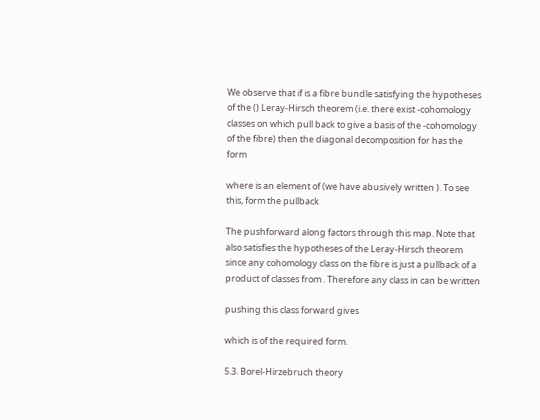We observe that if is a fibre bundle satisfying the hypotheses of the () Leray-Hirsch theorem (i.e. there exist -cohomology classes on which pull back to give a basis of the -cohomology of the fibre) then the diagonal decomposition for has the form

where is an element of (we have abusively written ). To see this, form the pullback

The pushforward along factors through this map. Note that also satisfies the hypotheses of the Leray-Hirsch theorem since any cohomology class on the fibre is just a pullback of a product of classes from . Therefore any class in can be written

pushing this class forward gives

which is of the required form.

5.3. Borel-Hirzebruch theory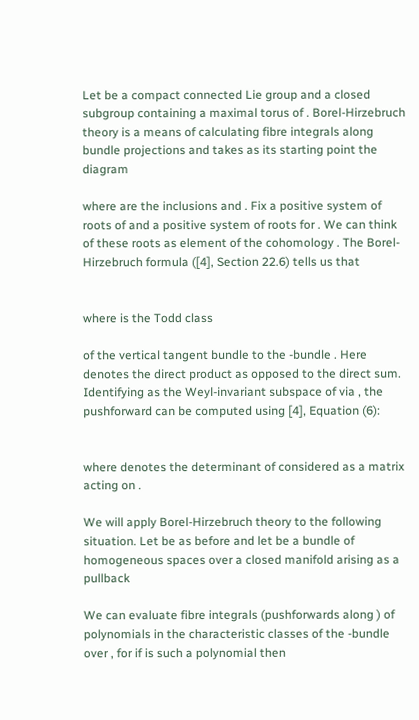Let be a compact connected Lie group and a closed subgroup containing a maximal torus of . Borel-Hirzebruch theory is a means of calculating fibre integrals along bundle projections and takes as its starting point the diagram

where are the inclusions and . Fix a positive system of roots of and a positive system of roots for . We can think of these roots as element of the cohomology . The Borel-Hirzebruch formula ([4], Section 22.6) tells us that


where is the Todd class

of the vertical tangent bundle to the -bundle . Here denotes the direct product as opposed to the direct sum. Identifying as the Weyl-invariant subspace of via , the pushforward can be computed using [4], Equation (6):


where denotes the determinant of considered as a matrix acting on .

We will apply Borel-Hirzebruch theory to the following situation. Let be as before and let be a bundle of homogeneous spaces over a closed manifold arising as a pullback

We can evaluate fibre integrals (pushforwards along ) of polynomials in the characteristic classes of the -bundle over , for if is such a polynomial then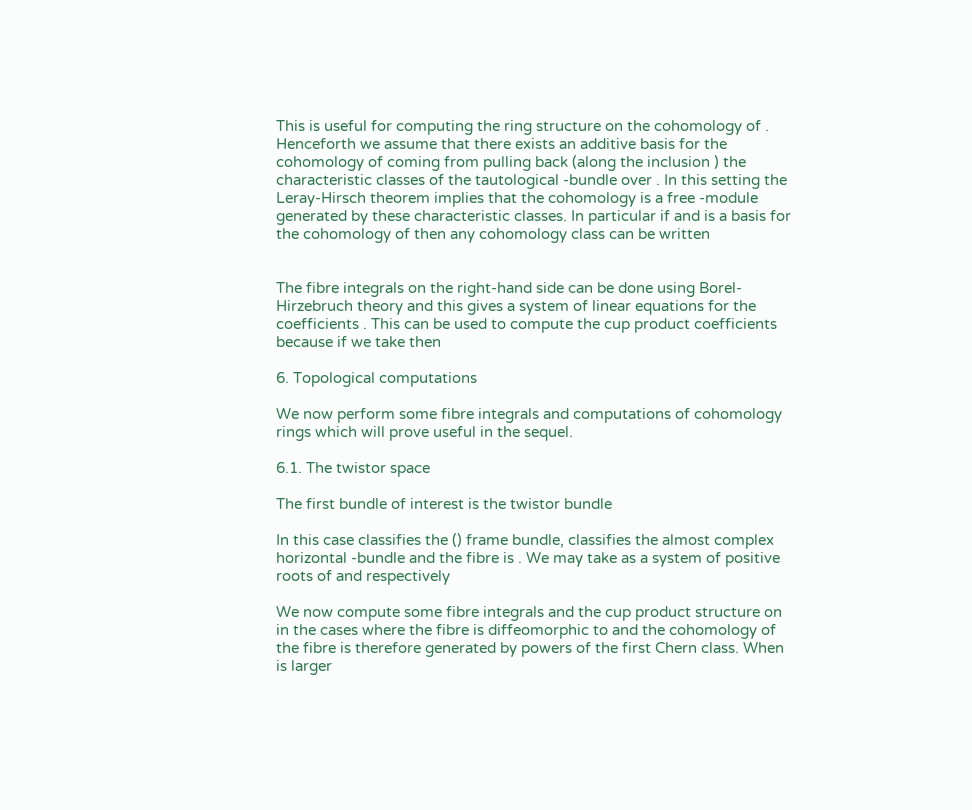This is useful for computing the ring structure on the cohomology of . Henceforth we assume that there exists an additive basis for the cohomology of coming from pulling back (along the inclusion ) the characteristic classes of the tautological -bundle over . In this setting the Leray-Hirsch theorem implies that the cohomology is a free -module generated by these characteristic classes. In particular if and is a basis for the cohomology of then any cohomology class can be written


The fibre integrals on the right-hand side can be done using Borel-Hirzebruch theory and this gives a system of linear equations for the coefficients . This can be used to compute the cup product coefficients because if we take then

6. Topological computations

We now perform some fibre integrals and computations of cohomology rings which will prove useful in the sequel.

6.1. The twistor space

The first bundle of interest is the twistor bundle

In this case classifies the () frame bundle, classifies the almost complex horizontal -bundle and the fibre is . We may take as a system of positive roots of and respectively

We now compute some fibre integrals and the cup product structure on in the cases where the fibre is diffeomorphic to and the cohomology of the fibre is therefore generated by powers of the first Chern class. When is larger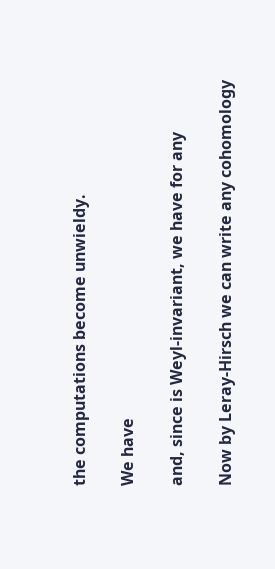the computations become unwieldy.

We have

and, since is Weyl-invariant, we have for any

Now by Leray-Hirsch we can write any cohomology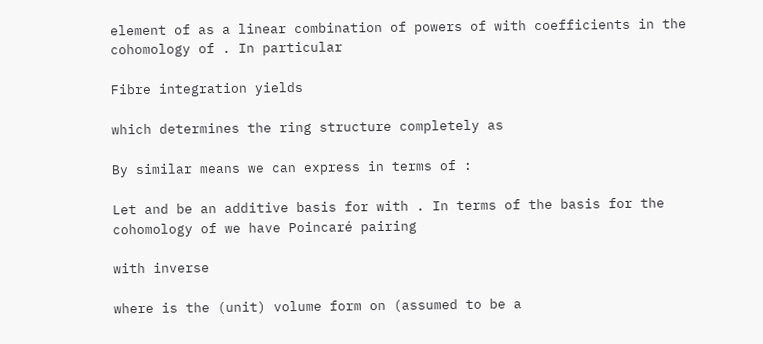element of as a linear combination of powers of with coefficients in the cohomology of . In particular

Fibre integration yields

which determines the ring structure completely as

By similar means we can express in terms of :

Let and be an additive basis for with . In terms of the basis for the cohomology of we have Poincaré pairing

with inverse

where is the (unit) volume form on (assumed to be a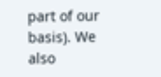part of our basis). We also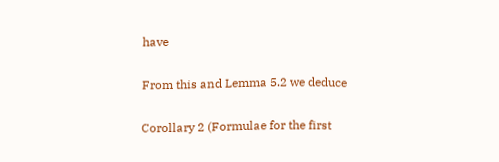have

From this and Lemma 5.2 we deduce

Corollary 2 (Formulae for the first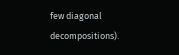few diagonal decompositions).